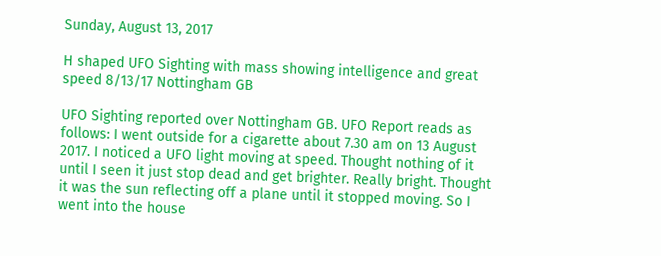Sunday, August 13, 2017

H shaped UFO Sighting with mass showing intelligence and great speed 8/13/17 Nottingham GB

UFO Sighting reported over Nottingham GB. UFO Report reads as follows: I went outside for a cigarette about 7.30 am on 13 August 2017. I noticed a UFO light moving at speed. Thought nothing of it until I seen it just stop dead and get brighter. Really bright. Thought it was the sun reflecting off a plane until it stopped moving. So I went into the house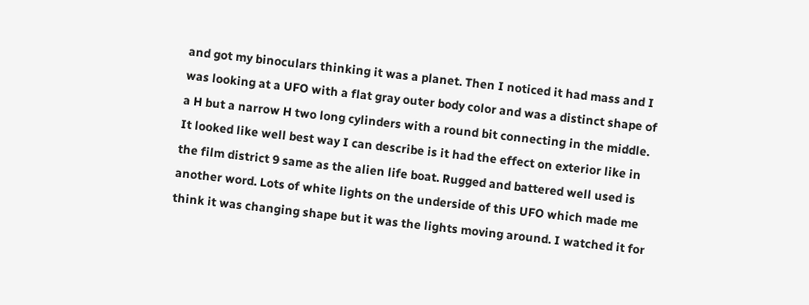and got my binoculars thinking it was a planet. Then I noticed it had mass and I was looking at a UFO with a flat gray outer body color and was a distinct shape of a H but a narrow H two long cylinders with a round bit connecting in the middle. It looked like well best way I can describe is it had the effect on exterior like in the film district 9 same as the alien life boat. Rugged and battered well used is another word. Lots of white lights on the underside of this UFO which made me think it was changing shape but it was the lights moving around. I watched it for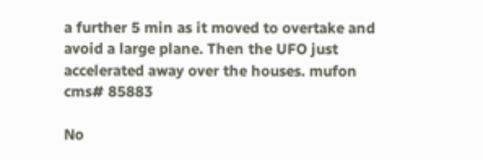a further 5 min as it moved to overtake and avoid a large plane. Then the UFO just accelerated away over the houses. mufon cms# 85883

No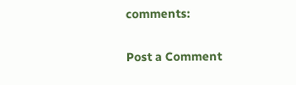comments:

Post a Comment